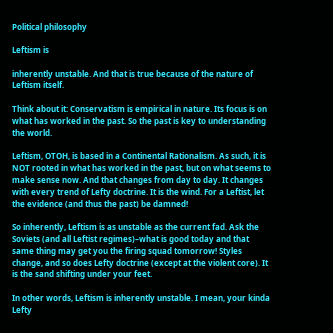Political philosophy

Leftism is

inherently unstable. And that is true because of the nature of Leftism itself.

Think about it: Conservatism is empirical in nature. Its focus is on what has worked in the past. So the past is key to understanding the world.

Leftism, OTOH, is based in a Continental Rationalism. As such, it is NOT rooted in what has worked in the past, but on what seems to make sense now. And that changes from day to day. It changes with every trend of Lefty doctrine. It is the wind. For a Leftist, let the evidence (and thus the past) be damned!

So inherently, Leftism is as unstable as the current fad. Ask the Soviets (and all Leftist regimes)–what is good today and that same thing may get you the firing squad tomorrow! Styles change, and so does Lefty doctrine (except at the violent core). It is the sand shifting under your feet.

In other words, Leftism is inherently unstable. I mean, your kinda Lefty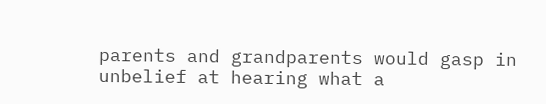parents and grandparents would gasp in unbelief at hearing what a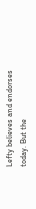Lefty believes and endorses today. But the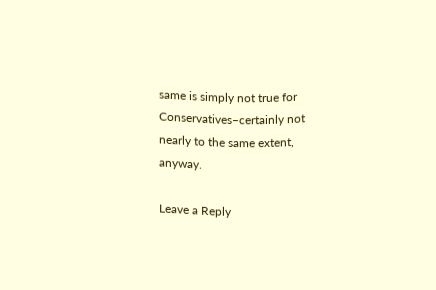same is simply not true for Conservatives–certainly not nearly to the same extent, anyway.

Leave a Reply